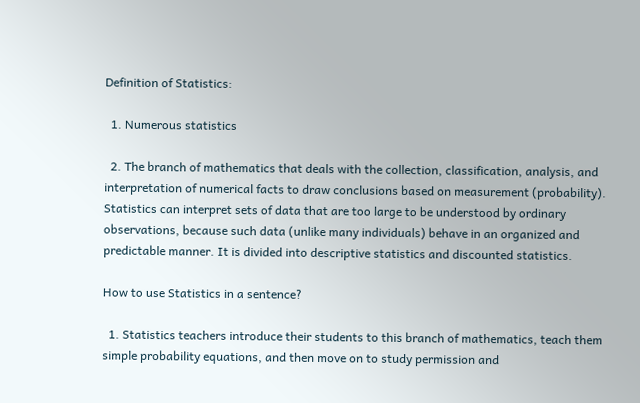Definition of Statistics:

  1. Numerous statistics

  2. The branch of mathematics that deals with the collection, classification, analysis, and interpretation of numerical facts to draw conclusions based on measurement (probability). Statistics can interpret sets of data that are too large to be understood by ordinary observations, because such data (unlike many individuals) behave in an organized and predictable manner. It is divided into descriptive statistics and discounted statistics.

How to use Statistics in a sentence?

  1. Statistics teachers introduce their students to this branch of mathematics, teach them simple probability equations, and then move on to study permission and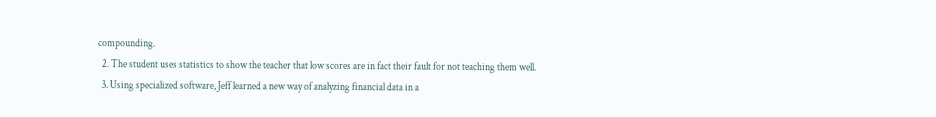compounding.
  2. The student uses statistics to show the teacher that low scores are in fact their fault for not teaching them well.
  3. Using specialized software, Jeff learned a new way of analyzing financial data in a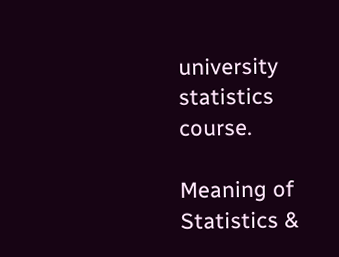university statistics course.

Meaning of Statistics &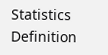Statistics Definition